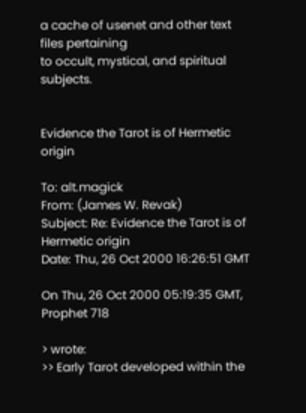a cache of usenet and other text files pertaining
to occult, mystical, and spiritual subjects.


Evidence the Tarot is of Hermetic origin

To: alt.magick
From: (James W. Revak)
Subject: Re: Evidence the Tarot is of Hermetic origin
Date: Thu, 26 Oct 2000 16:26:51 GMT

On Thu, 26 Oct 2000 05:19:35 GMT, Prophet 718

> wrote:
>> Early Tarot developed within the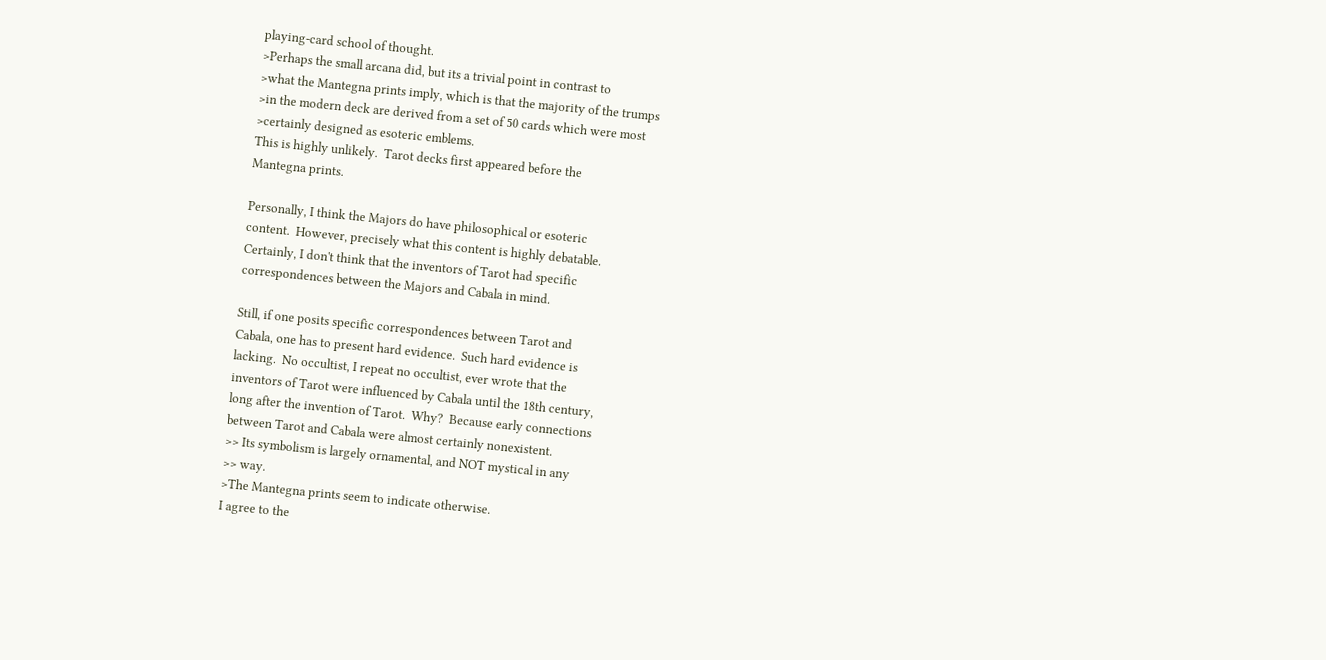playing-card school of thought.
>Perhaps the small arcana did, but its a trivial point in contrast to
>what the Mantegna prints imply, which is that the majority of the trumps
>in the modern deck are derived from a set of 50 cards which were most
>certainly designed as esoteric emblems.
This is highly unlikely.  Tarot decks first appeared before the
Mantegna prints.

Personally, I think the Majors do have philosophical or esoteric
content.  However, precisely what this content is highly debatable.
Certainly, I don't think that the inventors of Tarot had specific
correspondences between the Majors and Cabala in mind.

Still, if one posits specific correspondences between Tarot and
Cabala, one has to present hard evidence.  Such hard evidence is
lacking.  No occultist, I repeat no occultist, ever wrote that the
inventors of Tarot were influenced by Cabala until the 18th century,
long after the invention of Tarot.  Why?  Because early connections
between Tarot and Cabala were almost certainly nonexistent.
>> Its symbolism is largely ornamental, and NOT mystical in any
>> way.
>The Mantegna prints seem to indicate otherwise.
I agree to the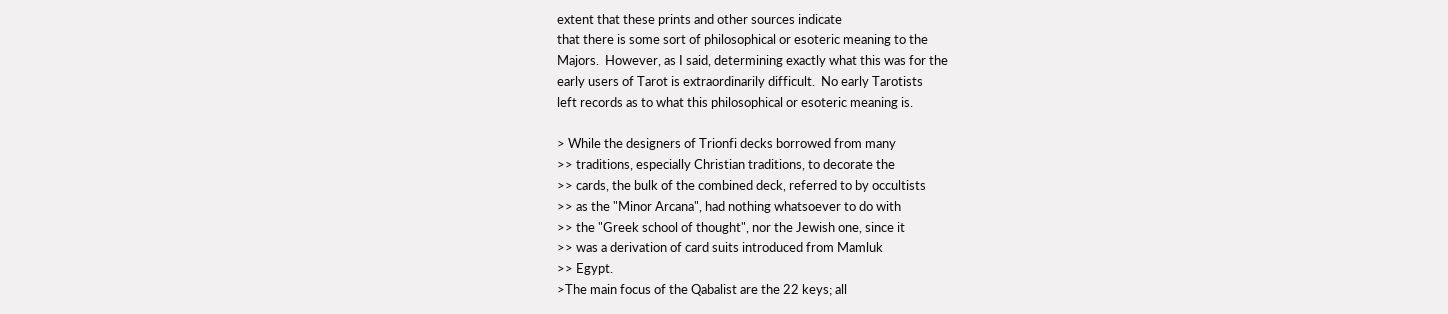extent that these prints and other sources indicate
that there is some sort of philosophical or esoteric meaning to the
Majors.  However, as I said, determining exactly what this was for the
early users of Tarot is extraordinarily difficult.  No early Tarotists
left records as to what this philosophical or esoteric meaning is.

> While the designers of Trionfi decks borrowed from many
>> traditions, especially Christian traditions, to decorate the
>> cards, the bulk of the combined deck, referred to by occultists
>> as the "Minor Arcana", had nothing whatsoever to do with
>> the "Greek school of thought", nor the Jewish one, since it
>> was a derivation of card suits introduced from Mamluk
>> Egypt.
>The main focus of the Qabalist are the 22 keys; all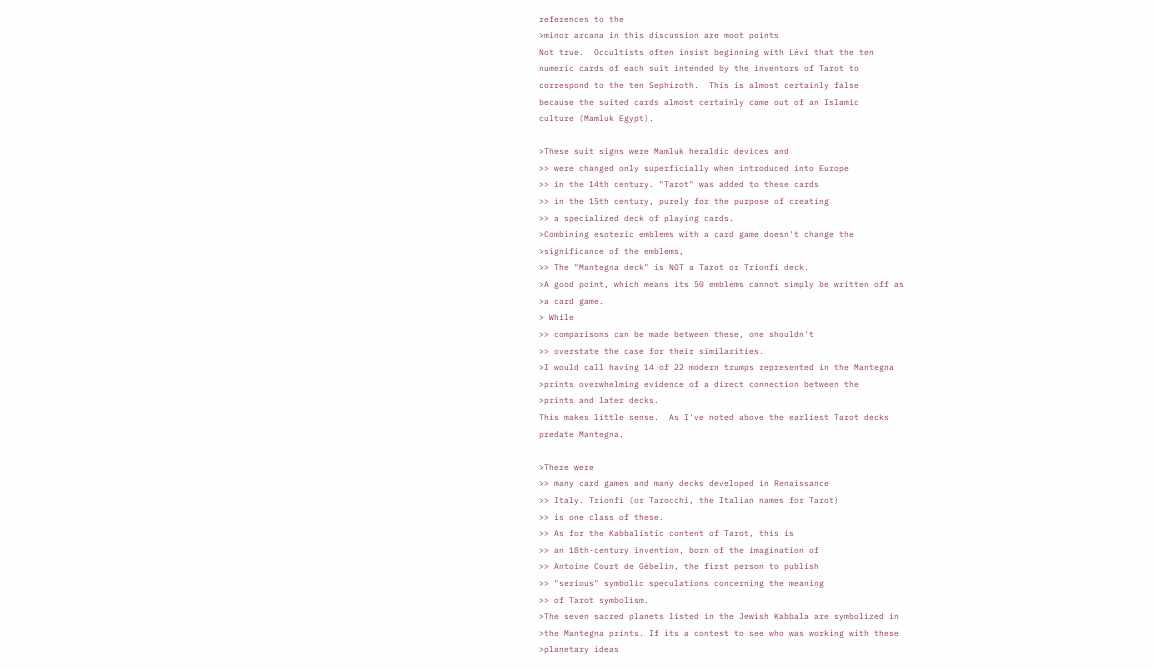references to the
>minor arcana in this discussion are moot points
Not true.  Occultists often insist beginning with Lévi that the ten
numeric cards of each suit intended by the inventors of Tarot to
correspond to the ten Sephiroth.  This is almost certainly false
because the suited cards almost certainly came out of an Islamic
culture (Mamluk Egypt).

>These suit signs were Mamluk heraldic devices and
>> were changed only superficially when introduced into Europe
>> in the 14th century. "Tarot" was added to these cards
>> in the 15th century, purely for the purpose of creating
>> a specialized deck of playing cards.
>Combining esoteric emblems with a card game doesn't change the
>significance of the emblems,
>> The "Mantegna deck" is NOT a Tarot or Trionfi deck.
>A good point, which means its 50 emblems cannot simply be written off as
>a card game.
> While
>> comparisons can be made between these, one shouldn't
>> overstate the case for their similarities.
>I would call having 14 of 22 modern trumps represented in the Mantegna
>prints overwhelming evidence of a direct connection between the
>prints and later decks.
This makes little sense.  As I've noted above the earliest Tarot decks
predate Mantegna.

>There were
>> many card games and many decks developed in Renaissance
>> Italy. Trionfi (or Tarocchi, the Italian names for Tarot)
>> is one class of these.
>> As for the Kabbalistic content of Tarot, this is
>> an 18th-century invention, born of the imagination of
>> Antoine Court de Gébelin, the first person to publish
>> "serious" symbolic speculations concerning the meaning
>> of Tarot symbolism.
>The seven sacred planets listed in the Jewish Kabbala are symbolized in
>the Mantegna prints. If its a contest to see who was working with these
>planetary ideas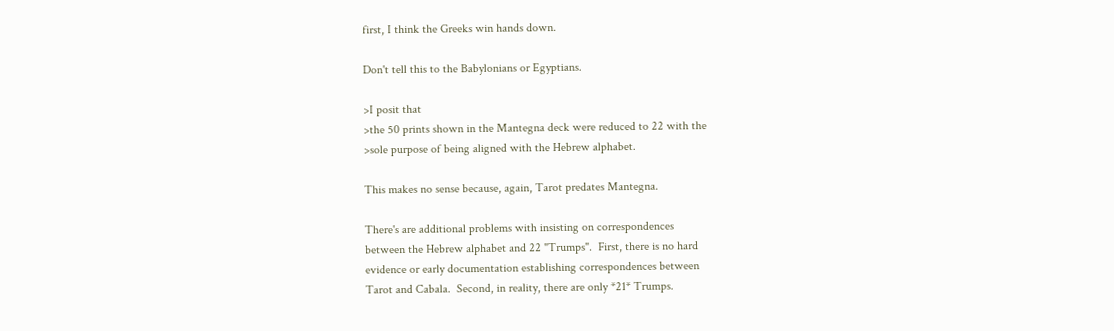first, I think the Greeks win hands down.

Don't tell this to the Babylonians or Egyptians.

>I posit that
>the 50 prints shown in the Mantegna deck were reduced to 22 with the
>sole purpose of being aligned with the Hebrew alphabet.

This makes no sense because, again, Tarot predates Mantegna.

There's are additional problems with insisting on correspondences
between the Hebrew alphabet and 22 "Trumps".  First, there is no hard
evidence or early documentation establishing correspondences between
Tarot and Cabala.  Second, in reality, there are only *21* Trumps.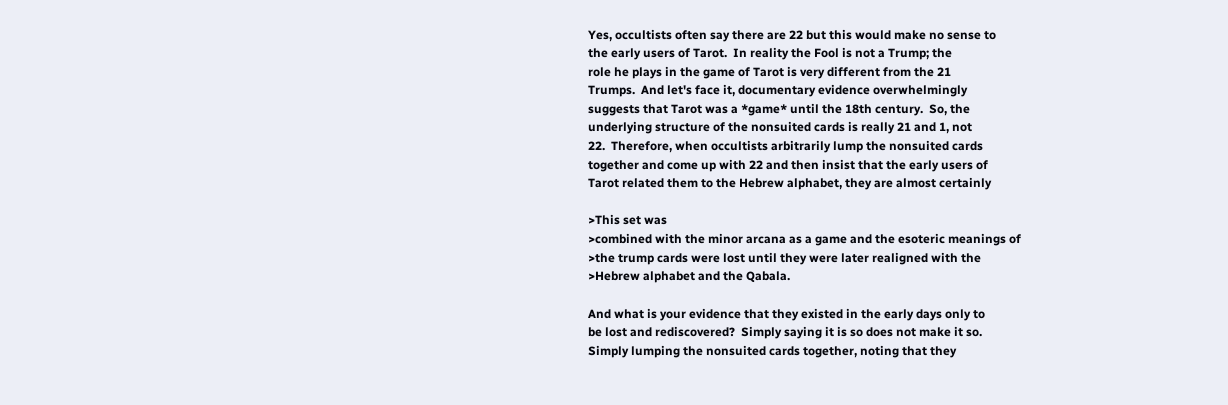Yes, occultists often say there are 22 but this would make no sense to
the early users of Tarot.  In reality the Fool is not a Trump; the
role he plays in the game of Tarot is very different from the 21
Trumps.  And let's face it, documentary evidence overwhelmingly
suggests that Tarot was a *game* until the 18th century.  So, the
underlying structure of the nonsuited cards is really 21 and 1, not
22.  Therefore, when occultists arbitrarily lump the nonsuited cards
together and come up with 22 and then insist that the early users of
Tarot related them to the Hebrew alphabet, they are almost certainly

>This set was
>combined with the minor arcana as a game and the esoteric meanings of
>the trump cards were lost until they were later realigned with the
>Hebrew alphabet and the Qabala.

And what is your evidence that they existed in the early days only to
be lost and rediscovered?  Simply saying it is so does not make it so.
Simply lumping the nonsuited cards together, noting that they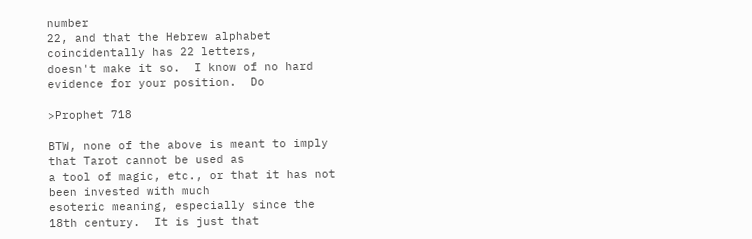number
22, and that the Hebrew alphabet coincidentally has 22 letters,
doesn't make it so.  I know of no hard evidence for your position.  Do

>Prophet 718

BTW, none of the above is meant to imply that Tarot cannot be used as
a tool of magic, etc., or that it has not been invested with much
esoteric meaning, especially since the 18th century.  It is just that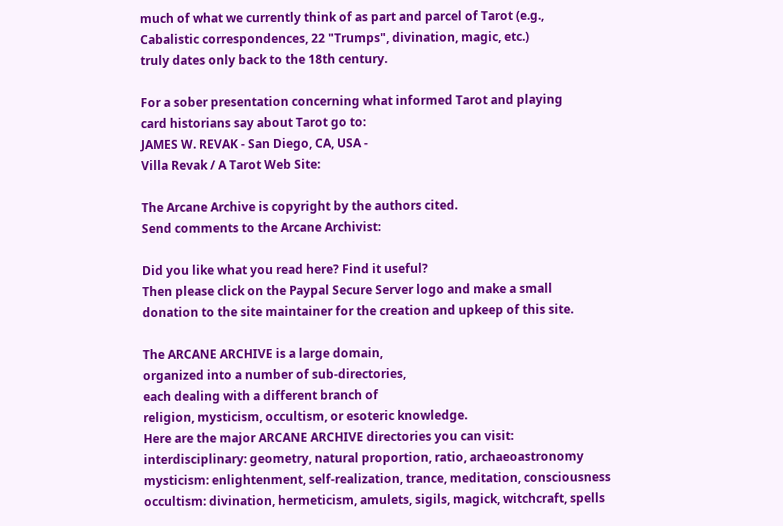much of what we currently think of as part and parcel of Tarot (e.g.,
Cabalistic correspondences, 22 "Trumps", divination, magic, etc.)
truly dates only back to the 18th century.

For a sober presentation concerning what informed Tarot and playing
card historians say about Tarot go to:
JAMES W. REVAK - San Diego, CA, USA -
Villa Revak / A Tarot Web Site:

The Arcane Archive is copyright by the authors cited.
Send comments to the Arcane Archivist:

Did you like what you read here? Find it useful?
Then please click on the Paypal Secure Server logo and make a small
donation to the site maintainer for the creation and upkeep of this site.

The ARCANE ARCHIVE is a large domain,
organized into a number of sub-directories,
each dealing with a different branch of
religion, mysticism, occultism, or esoteric knowledge.
Here are the major ARCANE ARCHIVE directories you can visit:
interdisciplinary: geometry, natural proportion, ratio, archaeoastronomy
mysticism: enlightenment, self-realization, trance, meditation, consciousness
occultism: divination, hermeticism, amulets, sigils, magick, witchcraft, spells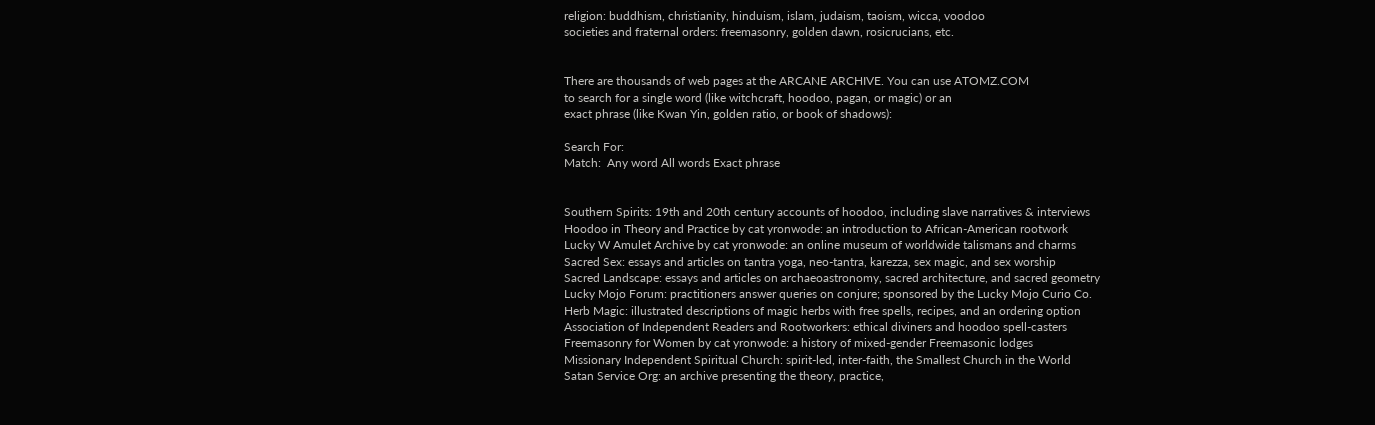religion: buddhism, christianity, hinduism, islam, judaism, taoism, wicca, voodoo
societies and fraternal orders: freemasonry, golden dawn, rosicrucians, etc.


There are thousands of web pages at the ARCANE ARCHIVE. You can use ATOMZ.COM
to search for a single word (like witchcraft, hoodoo, pagan, or magic) or an
exact phrase (like Kwan Yin, golden ratio, or book of shadows):

Search For:
Match:  Any word All words Exact phrase


Southern Spirits: 19th and 20th century accounts of hoodoo, including slave narratives & interviews
Hoodoo in Theory and Practice by cat yronwode: an introduction to African-American rootwork
Lucky W Amulet Archive by cat yronwode: an online museum of worldwide talismans and charms
Sacred Sex: essays and articles on tantra yoga, neo-tantra, karezza, sex magic, and sex worship
Sacred Landscape: essays and articles on archaeoastronomy, sacred architecture, and sacred geometry
Lucky Mojo Forum: practitioners answer queries on conjure; sponsored by the Lucky Mojo Curio Co.
Herb Magic: illustrated descriptions of magic herbs with free spells, recipes, and an ordering option
Association of Independent Readers and Rootworkers: ethical diviners and hoodoo spell-casters
Freemasonry for Women by cat yronwode: a history of mixed-gender Freemasonic lodges
Missionary Independent Spiritual Church: spirit-led, inter-faith, the Smallest Church in the World
Satan Service Org: an archive presenting the theory, practice,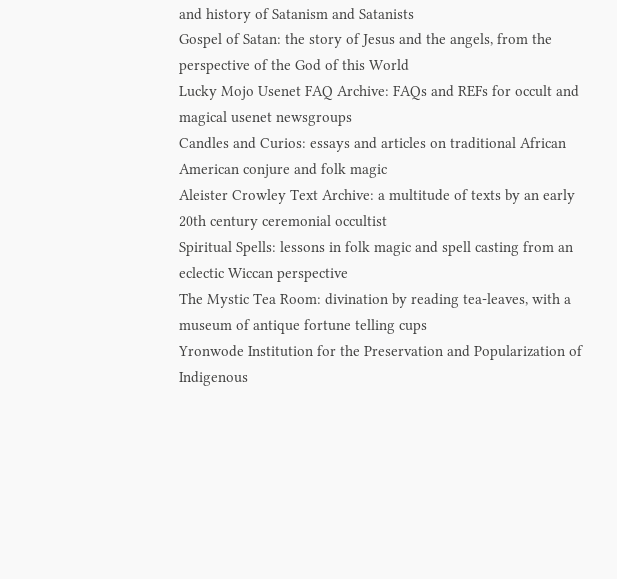and history of Satanism and Satanists
Gospel of Satan: the story of Jesus and the angels, from the perspective of the God of this World
Lucky Mojo Usenet FAQ Archive: FAQs and REFs for occult and magical usenet newsgroups
Candles and Curios: essays and articles on traditional African American conjure and folk magic
Aleister Crowley Text Archive: a multitude of texts by an early 20th century ceremonial occultist
Spiritual Spells: lessons in folk magic and spell casting from an eclectic Wiccan perspective
The Mystic Tea Room: divination by reading tea-leaves, with a museum of antique fortune telling cups
Yronwode Institution for the Preservation and Popularization of Indigenous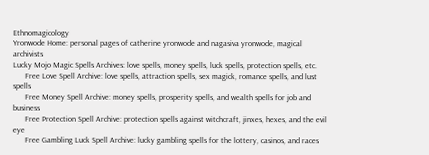Ethnomagicology
Yronwode Home: personal pages of catherine yronwode and nagasiva yronwode, magical archivists
Lucky Mojo Magic Spells Archives: love spells, money spells, luck spells, protection spells, etc.
      Free Love Spell Archive: love spells, attraction spells, sex magick, romance spells, and lust spells
      Free Money Spell Archive: money spells, prosperity spells, and wealth spells for job and business
      Free Protection Spell Archive: protection spells against witchcraft, jinxes, hexes, and the evil eye
      Free Gambling Luck Spell Archive: lucky gambling spells for the lottery, casinos, and races